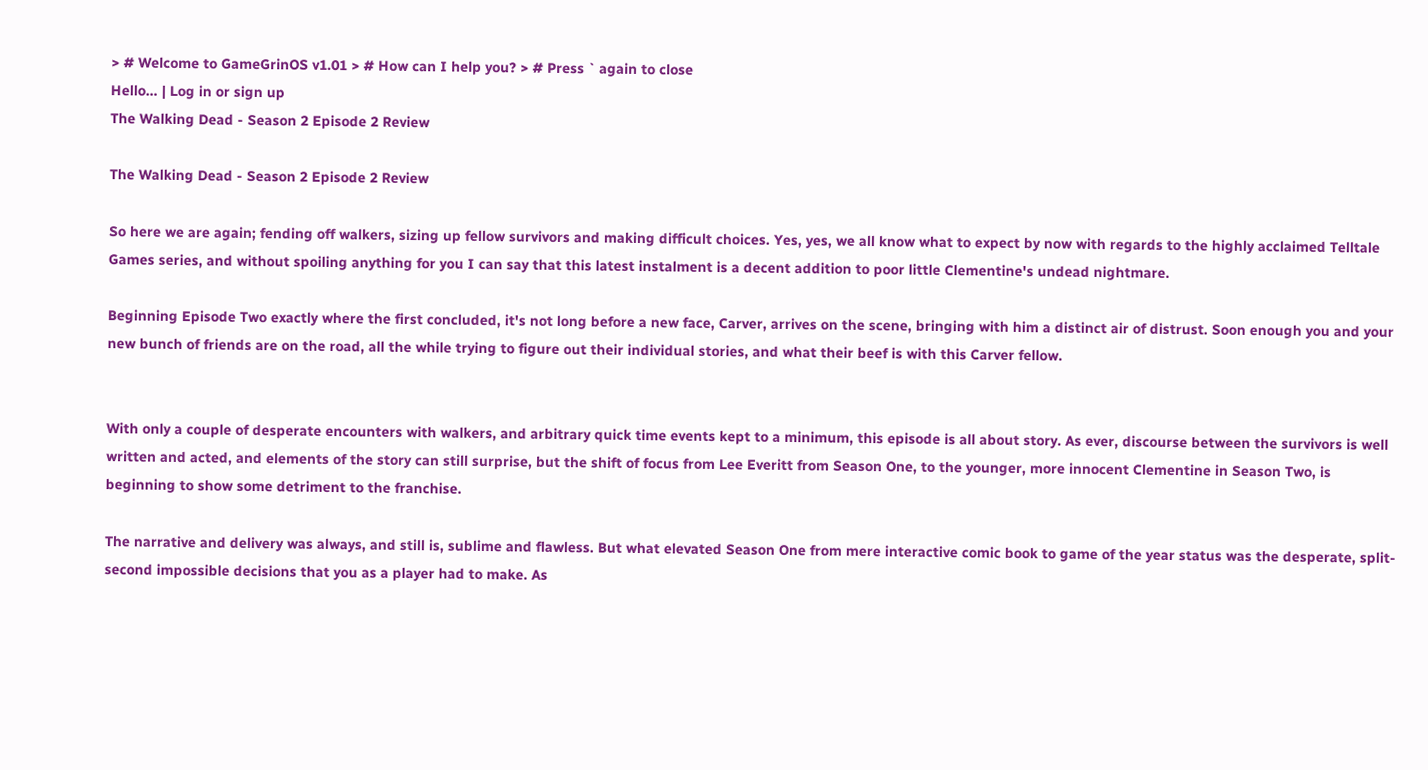> # Welcome to GameGrinOS v1.01 > # How can I help you? > # Press ` again to close
Hello… | Log in or sign up
The Walking Dead - Season 2 Episode 2 Review

The Walking Dead - Season 2 Episode 2 Review

So here we are again; fending off walkers, sizing up fellow survivors and making difficult choices. Yes, yes, we all know what to expect by now with regards to the highly acclaimed Telltale Games series, and without spoiling anything for you I can say that this latest instalment is a decent addition to poor little Clementine's undead nightmare.

Beginning Episode Two exactly where the first concluded, it's not long before a new face, Carver, arrives on the scene, bringing with him a distinct air of distrust. Soon enough you and your new bunch of friends are on the road, all the while trying to figure out their individual stories, and what their beef is with this Carver fellow.


With only a couple of desperate encounters with walkers, and arbitrary quick time events kept to a minimum, this episode is all about story. As ever, discourse between the survivors is well written and acted, and elements of the story can still surprise, but the shift of focus from Lee Everitt from Season One, to the younger, more innocent Clementine in Season Two, is beginning to show some detriment to the franchise.

The narrative and delivery was always, and still is, sublime and flawless. But what elevated Season One from mere interactive comic book to game of the year status was the desperate, split-second impossible decisions that you as a player had to make. As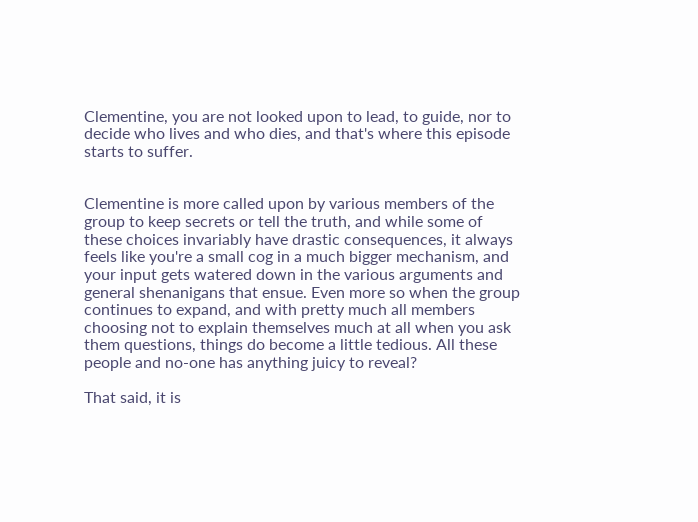Clementine, you are not looked upon to lead, to guide, nor to decide who lives and who dies, and that's where this episode starts to suffer.


Clementine is more called upon by various members of the group to keep secrets or tell the truth, and while some of these choices invariably have drastic consequences, it always feels like you're a small cog in a much bigger mechanism, and your input gets watered down in the various arguments and general shenanigans that ensue. Even more so when the group continues to expand, and with pretty much all members choosing not to explain themselves much at all when you ask them questions, things do become a little tedious. All these people and no-one has anything juicy to reveal?

That said, it is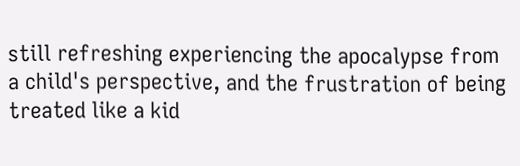still refreshing experiencing the apocalypse from a child's perspective, and the frustration of being treated like a kid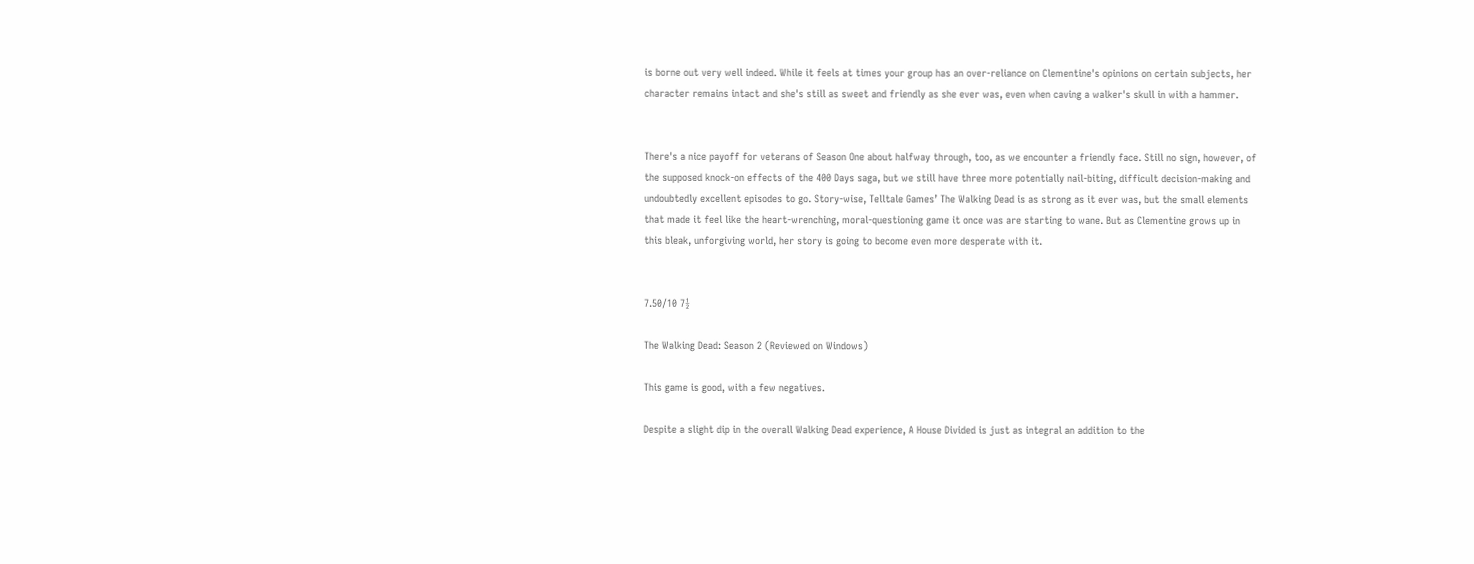is borne out very well indeed. While it feels at times your group has an over-reliance on Clementine's opinions on certain subjects, her character remains intact and she's still as sweet and friendly as she ever was, even when caving a walker's skull in with a hammer.


There's a nice payoff for veterans of Season One about halfway through, too, as we encounter a friendly face. Still no sign, however, of the supposed knock-on effects of the 400 Days saga, but we still have three more potentially nail-biting, difficult decision-making and undoubtedly excellent episodes to go. Story-wise, Telltale Games’ The Walking Dead is as strong as it ever was, but the small elements that made it feel like the heart-wrenching, moral-questioning game it once was are starting to wane. But as Clementine grows up in this bleak, unforgiving world, her story is going to become even more desperate with it.


7.50/10 7½

The Walking Dead: Season 2 (Reviewed on Windows)

This game is good, with a few negatives.

Despite a slight dip in the overall Walking Dead experience, A House Divided is just as integral an addition to the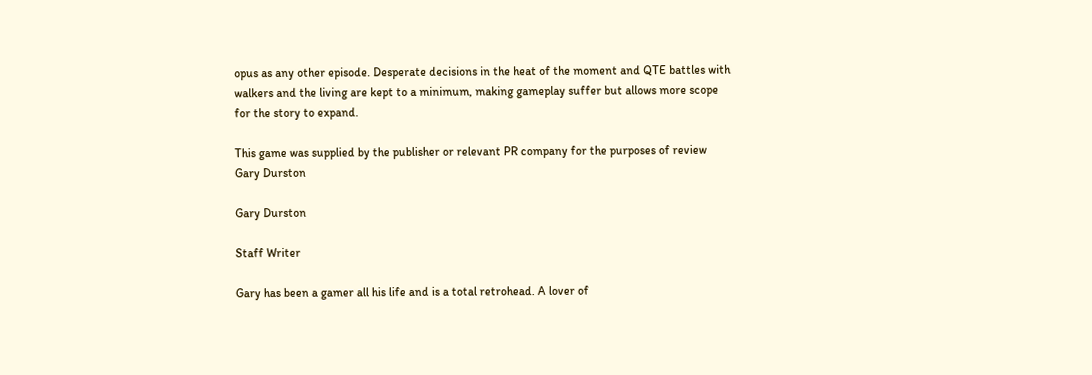opus as any other episode. Desperate decisions in the heat of the moment and QTE battles with walkers and the living are kept to a minimum, making gameplay suffer but allows more scope for the story to expand.

This game was supplied by the publisher or relevant PR company for the purposes of review
Gary Durston

Gary Durston

Staff Writer

Gary has been a gamer all his life and is a total retrohead. A lover of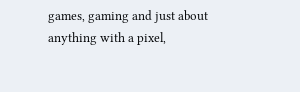games, gaming and just about anything with a pixel,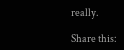really.

Share this: